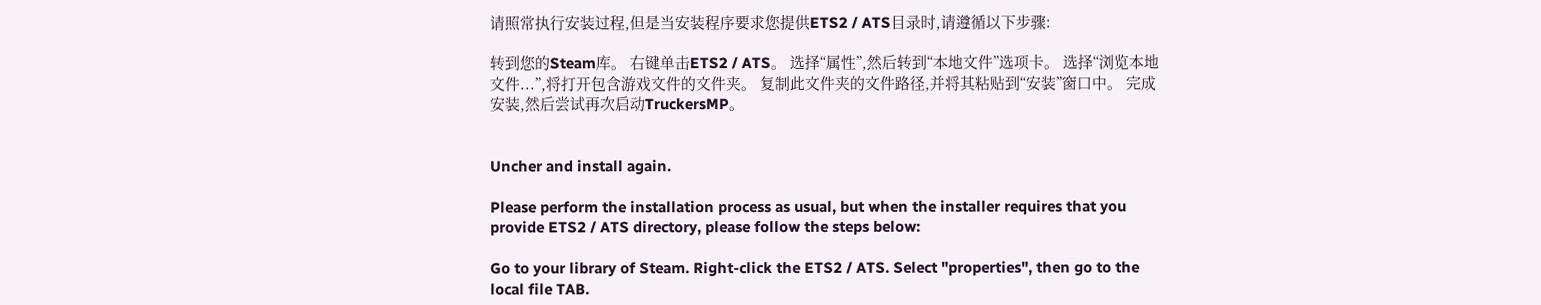请照常执行安装过程,但是当安装程序要求您提供ETS2 / ATS目录时,请遵循以下步骤:

转到您的Steam库。 右键单击ETS2 / ATS。 选择“属性”,然后转到“本地文件”选项卡。 选择“浏览本地文件...”,将打开包含游戏文件的文件夹。 复制此文件夹的文件路径,并将其粘贴到“安装”窗口中。 完成安装,然后尝试再次启动TruckersMP。


Uncher and install again.

Please perform the installation process as usual, but when the installer requires that you provide ETS2 / ATS directory, please follow the steps below:

Go to your library of Steam. Right-click the ETS2 / ATS. Select "properties", then go to the local file TAB.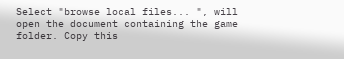Select "browse local files... ", will open the document containing the game folder. Copy this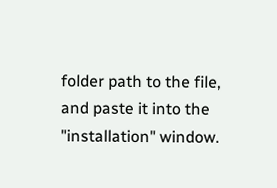folder path to the file, and paste it into the "installation" window.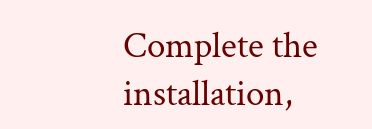Complete the installation,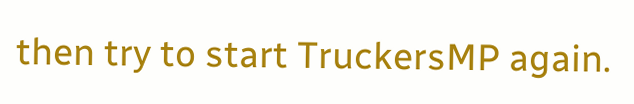then try to start TruckersMP again.